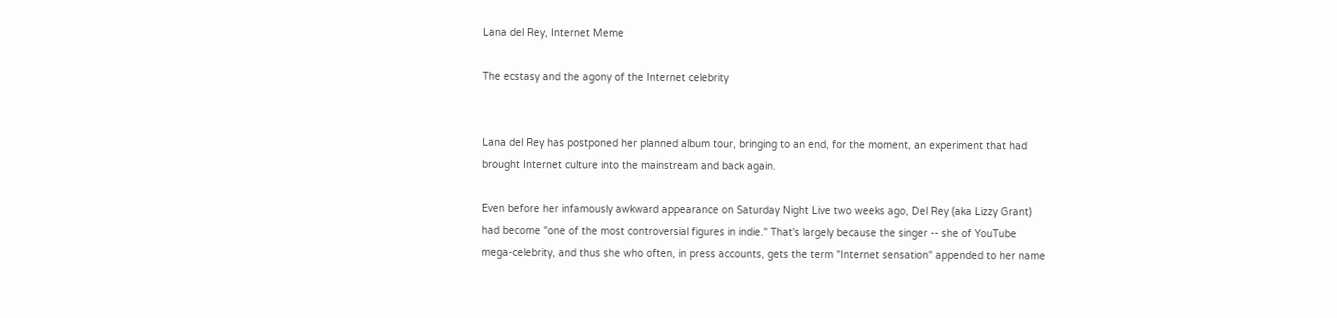Lana del Rey, Internet Meme

The ecstasy and the agony of the Internet celebrity


Lana del Rey has postponed her planned album tour, bringing to an end, for the moment, an experiment that had brought Internet culture into the mainstream and back again.

Even before her infamously awkward appearance on Saturday Night Live two weeks ago, Del Rey (aka Lizzy Grant) had become "one of the most controversial figures in indie." That's largely because the singer -- she of YouTube mega-celebrity, and thus she who often, in press accounts, gets the term "Internet sensation" appended to her name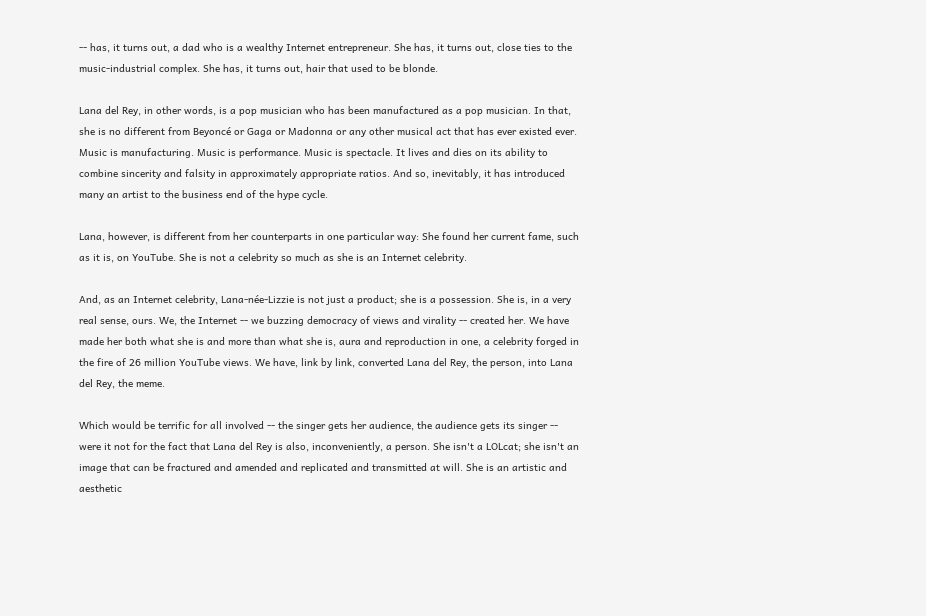-- has, it turns out, a dad who is a wealthy Internet entrepreneur. She has, it turns out, close ties to the music-industrial complex. She has, it turns out, hair that used to be blonde.

Lana del Rey, in other words, is a pop musician who has been manufactured as a pop musician. In that, she is no different from Beyoncé or Gaga or Madonna or any other musical act that has ever existed ever. Music is manufacturing. Music is performance. Music is spectacle. It lives and dies on its ability to combine sincerity and falsity in approximately appropriate ratios. And so, inevitably, it has introduced many an artist to the business end of the hype cycle.

Lana, however, is different from her counterparts in one particular way: She found her current fame, such as it is, on YouTube. She is not a celebrity so much as she is an Internet celebrity.

And, as an Internet celebrity, Lana-née-Lizzie is not just a product; she is a possession. She is, in a very real sense, ours. We, the Internet -- we buzzing democracy of views and virality -- created her. We have made her both what she is and more than what she is, aura and reproduction in one, a celebrity forged in the fire of 26 million YouTube views. We have, link by link, converted Lana del Rey, the person, into Lana del Rey, the meme.

Which would be terrific for all involved -- the singer gets her audience, the audience gets its singer -- were it not for the fact that Lana del Rey is also, inconveniently, a person. She isn't a LOLcat; she isn't an image that can be fractured and amended and replicated and transmitted at will. She is an artistic and aesthetic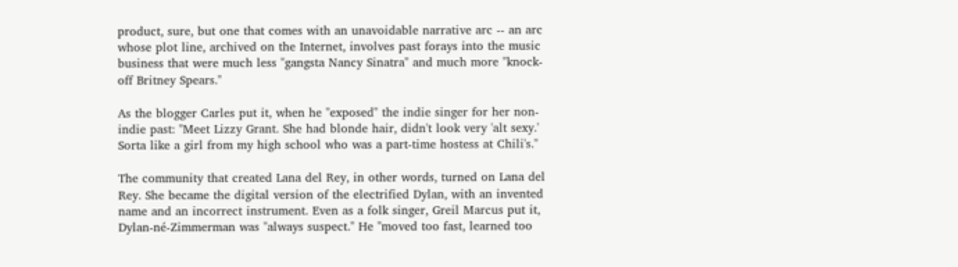product, sure, but one that comes with an unavoidable narrative arc -- an arc whose plot line, archived on the Internet, involves past forays into the music business that were much less "gangsta Nancy Sinatra" and much more "knock-off Britney Spears."

As the blogger Carles put it, when he "exposed" the indie singer for her non-indie past: "Meet Lizzy Grant. She had blonde hair, didn't look very 'alt sexy.' Sorta like a girl from my high school who was a part-time hostess at Chili's."

The community that created Lana del Rey, in other words, turned on Lana del Rey. She became the digital version of the electrified Dylan, with an invented name and an incorrect instrument. Even as a folk singer, Greil Marcus put it, Dylan-né-Zimmerman was "always suspect." He "moved too fast, learned too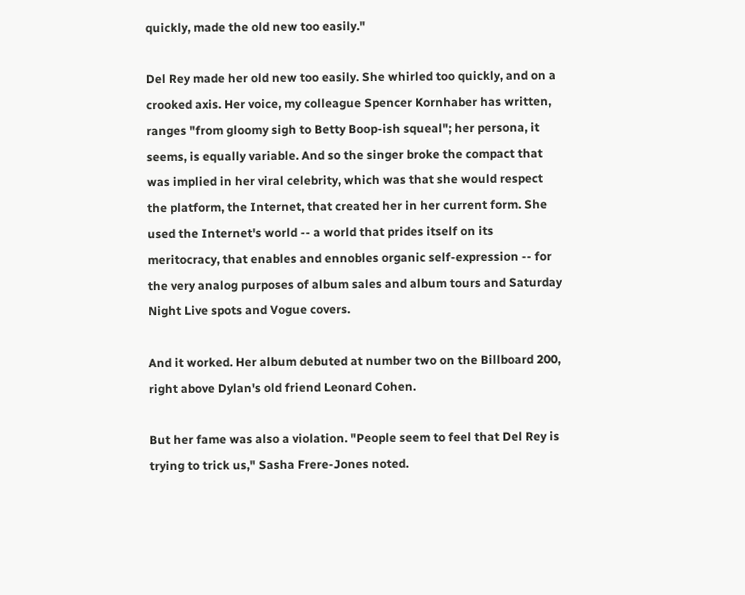quickly, made the old new too easily."

Del Rey made her old new too easily. She whirled too quickly, and on a crooked axis. Her voice, my colleague Spencer Kornhaber has written, ranges "from gloomy sigh to Betty Boop-ish squeal"; her persona, it seems, is equally variable. And so the singer broke the compact that was implied in her viral celebrity, which was that she would respect the platform, the Internet, that created her in her current form. She used the Internet's world -- a world that prides itself on its meritocracy, that enables and ennobles organic self-expression -- for the very analog purposes of album sales and album tours and Saturday Night Live spots and Vogue covers.

And it worked. Her album debuted at number two on the Billboard 200, right above Dylan's old friend Leonard Cohen.

But her fame was also a violation. "People seem to feel that Del Rey is trying to trick us," Sasha Frere-Jones noted.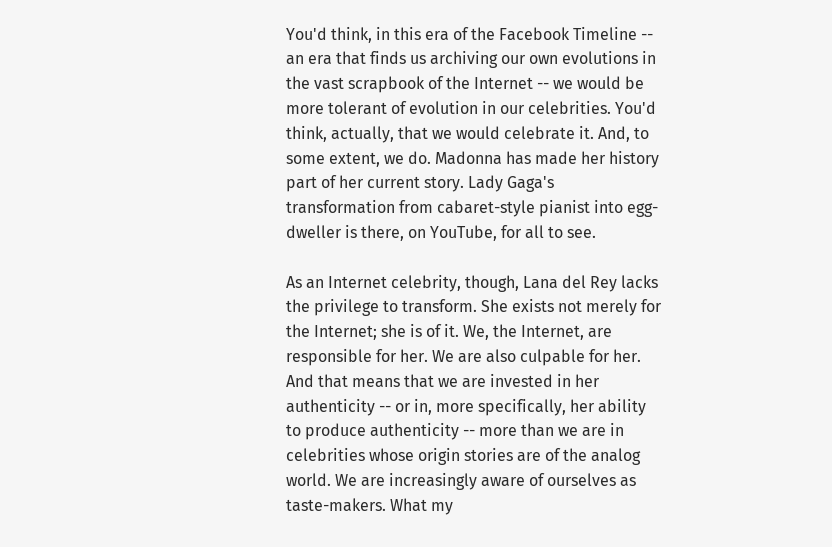You'd think, in this era of the Facebook Timeline -- an era that finds us archiving our own evolutions in the vast scrapbook of the Internet -- we would be more tolerant of evolution in our celebrities. You'd think, actually, that we would celebrate it. And, to some extent, we do. Madonna has made her history part of her current story. Lady Gaga's transformation from cabaret-style pianist into egg-dweller is there, on YouTube, for all to see.

As an Internet celebrity, though, Lana del Rey lacks the privilege to transform. She exists not merely for the Internet; she is of it. We, the Internet, are responsible for her. We are also culpable for her. And that means that we are invested in her authenticity -- or in, more specifically, her ability to produce authenticity -- more than we are in celebrities whose origin stories are of the analog world. We are increasingly aware of ourselves as taste-makers. What my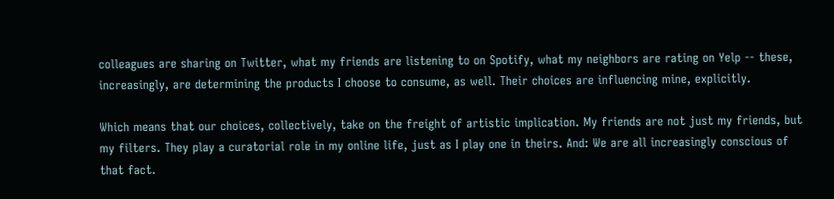colleagues are sharing on Twitter, what my friends are listening to on Spotify, what my neighbors are rating on Yelp -- these, increasingly, are determining the products I choose to consume, as well. Their choices are influencing mine, explicitly.

Which means that our choices, collectively, take on the freight of artistic implication. My friends are not just my friends, but my filters. They play a curatorial role in my online life, just as I play one in theirs. And: We are all increasingly conscious of that fact.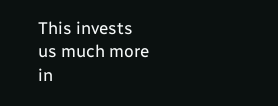This invests us much more in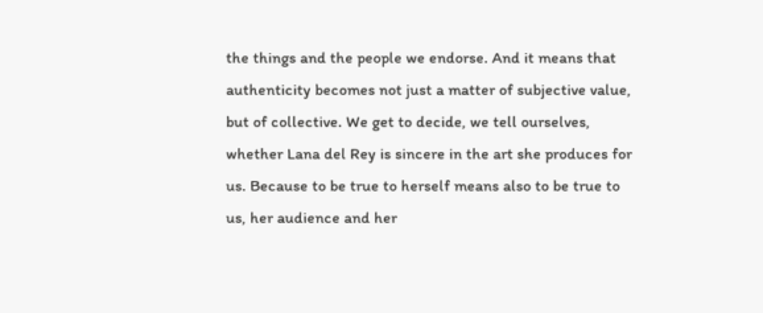the things and the people we endorse. And it means that authenticity becomes not just a matter of subjective value, but of collective. We get to decide, we tell ourselves, whether Lana del Rey is sincere in the art she produces for us. Because to be true to herself means also to be true to us, her audience and her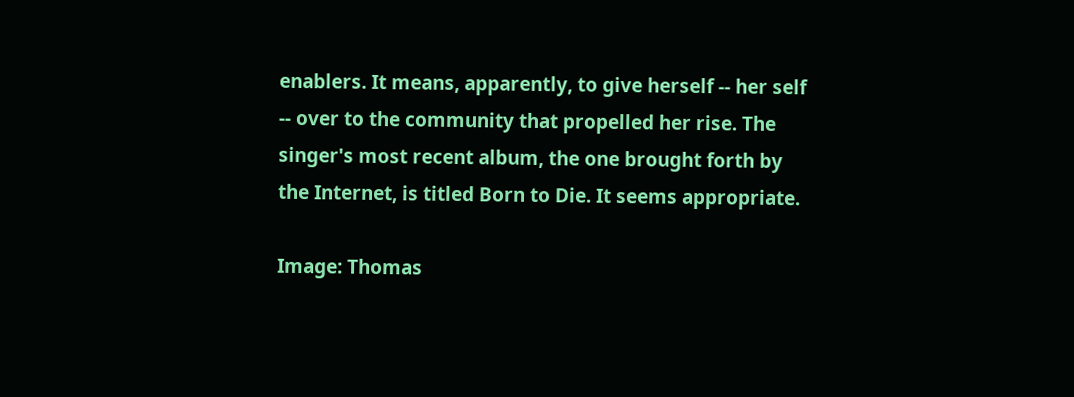enablers. It means, apparently, to give herself -- her self -- over to the community that propelled her rise. The singer's most recent album, the one brought forth by the Internet, is titled Born to Die. It seems appropriate.

Image: Thomas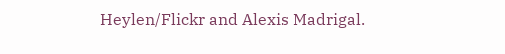Heylen/Flickr and Alexis Madrigal.